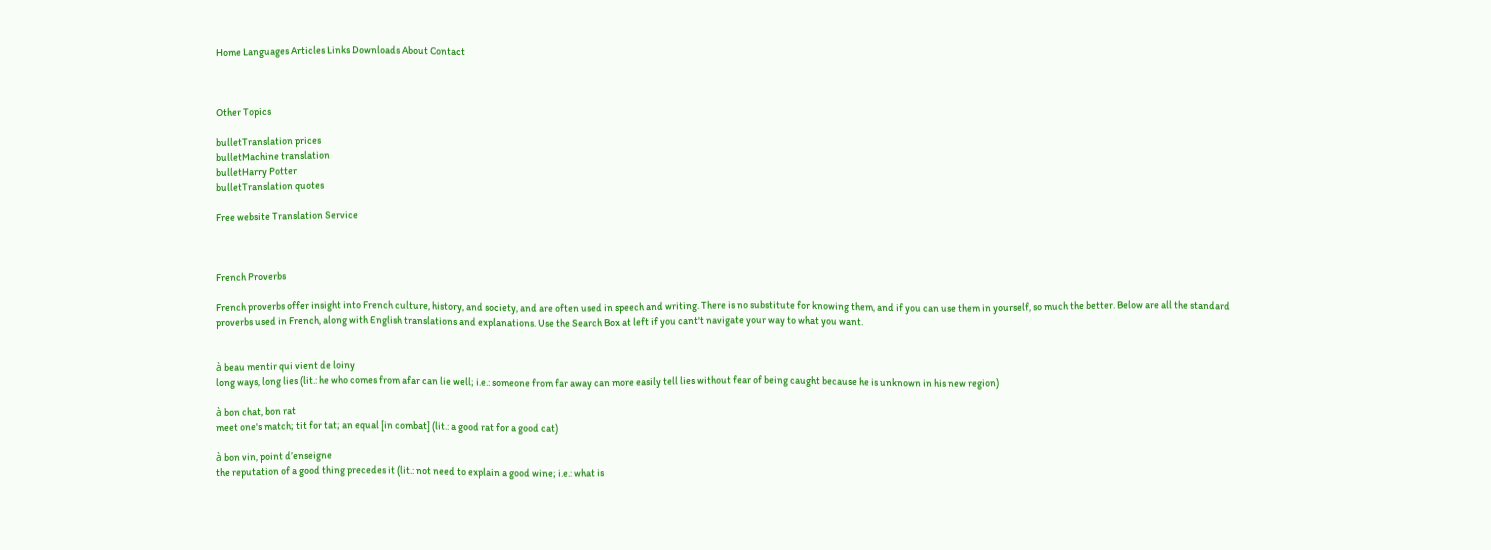Home Languages Articles Links Downloads About Contact



Other Topics

bulletTranslation prices
bulletMachine translation
bulletHarry Potter
bulletTranslation quotes

Free website Translation Service



French Proverbs

French proverbs offer insight into French culture, history, and society, and are often used in speech and writing. There is no substitute for knowing them, and if you can use them in yourself, so much the better. Below are all the standard proverbs used in French, along with English translations and explanations. Use the Search Box at left if you cant't navigate your way to what you want.


à beau mentir qui vient de loiny
long ways, long lies (lit.: he who comes from afar can lie well; i.e.: someone from far away can more easily tell lies without fear of being caught because he is unknown in his new region)

à bon chat, bon rat
meet one's match; tit for tat; an equal [in combat] (lit.: a good rat for a good cat)

à bon vin, point d’enseigne
the reputation of a good thing precedes it (lit.: not need to explain a good wine; i.e.: what is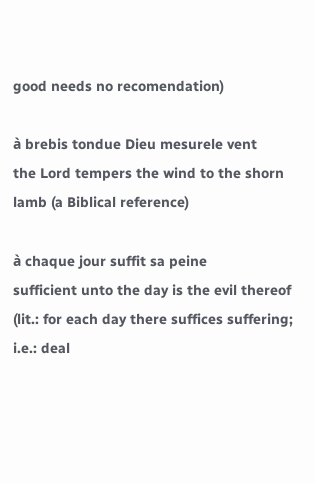good needs no recomendation)

à brebis tondue Dieu mesurele vent
the Lord tempers the wind to the shorn lamb (a Biblical reference)

à chaque jour suffit sa peine
sufficient unto the day is the evil thereof (lit.: for each day there suffices suffering; i.e.: deal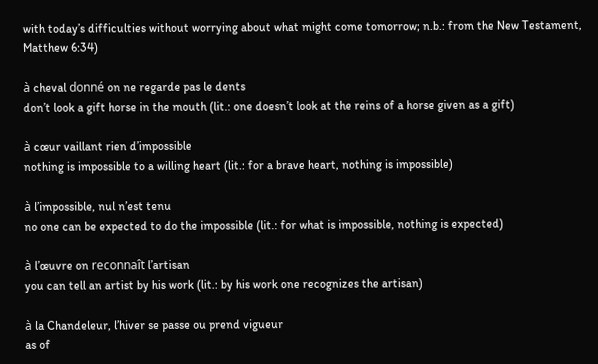with today’s difficulties without worrying about what might come tomorrow; n.b.: from the New Testament, Matthew 6:34)

à cheval donné on ne regarde pas le dents
don’t look a gift horse in the mouth (lit.: one doesn’t look at the reins of a horse given as a gift)

à cœur vaillant rien d’impossible
nothing is impossible to a willing heart (lit.: for a brave heart, nothing is impossible)

à l’impossible, nul n’est tenu
no one can be expected to do the impossible (lit.: for what is impossible, nothing is expected)

à l’œuvre on reconnaît l’artisan
you can tell an artist by his work (lit.: by his work one recognizes the artisan)

à la Chandeleur, l’hiver se passe ou prend vigueur
as of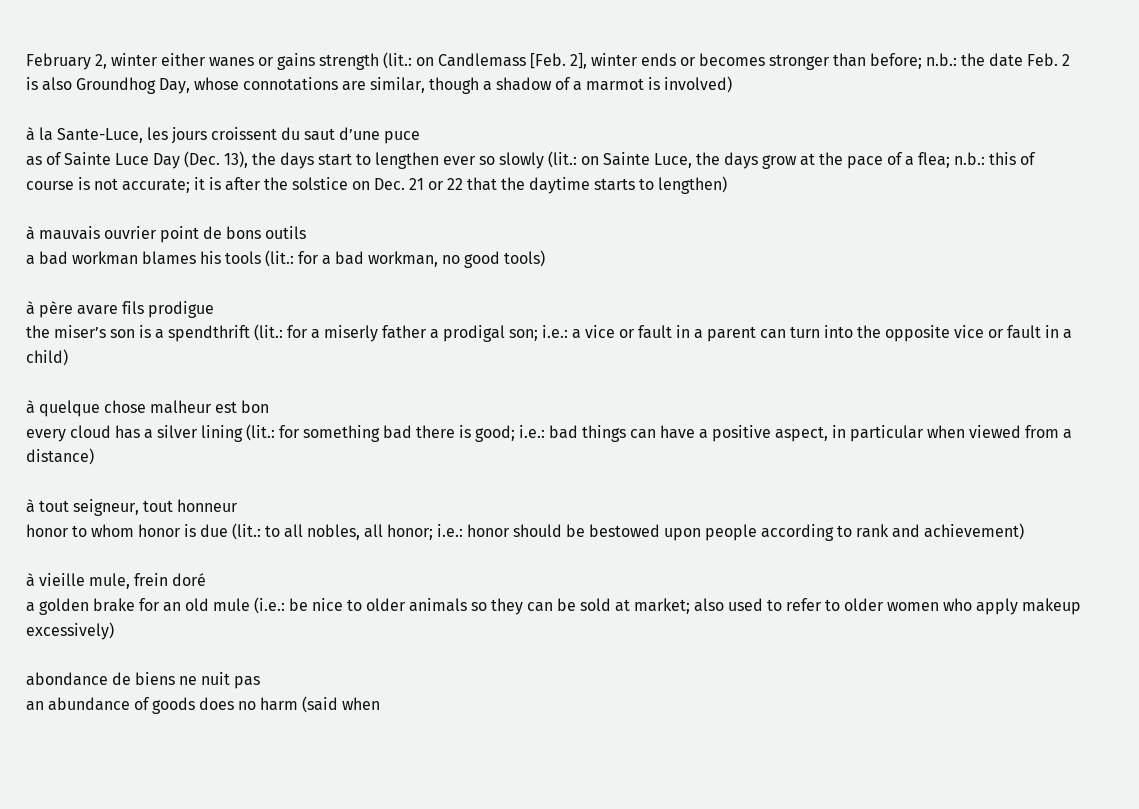February 2, winter either wanes or gains strength (lit.: on Candlemass [Feb. 2], winter ends or becomes stronger than before; n.b.: the date Feb. 2 is also Groundhog Day, whose connotations are similar, though a shadow of a marmot is involved)

à la Sante-Luce, les jours croissent du saut d’une puce
as of Sainte Luce Day (Dec. 13), the days start to lengthen ever so slowly (lit.: on Sainte Luce, the days grow at the pace of a flea; n.b.: this of course is not accurate; it is after the solstice on Dec. 21 or 22 that the daytime starts to lengthen)

à mauvais ouvrier point de bons outils
a bad workman blames his tools (lit.: for a bad workman, no good tools)

à père avare fils prodigue
the miser’s son is a spendthrift (lit.: for a miserly father a prodigal son; i.e.: a vice or fault in a parent can turn into the opposite vice or fault in a child)

à quelque chose malheur est bon
every cloud has a silver lining (lit.: for something bad there is good; i.e.: bad things can have a positive aspect, in particular when viewed from a distance)

à tout seigneur, tout honneur
honor to whom honor is due (lit.: to all nobles, all honor; i.e.: honor should be bestowed upon people according to rank and achievement)

à vieille mule, frein doré
a golden brake for an old mule (i.e.: be nice to older animals so they can be sold at market; also used to refer to older women who apply makeup excessively)

abondance de biens ne nuit pas
an abundance of goods does no harm (said when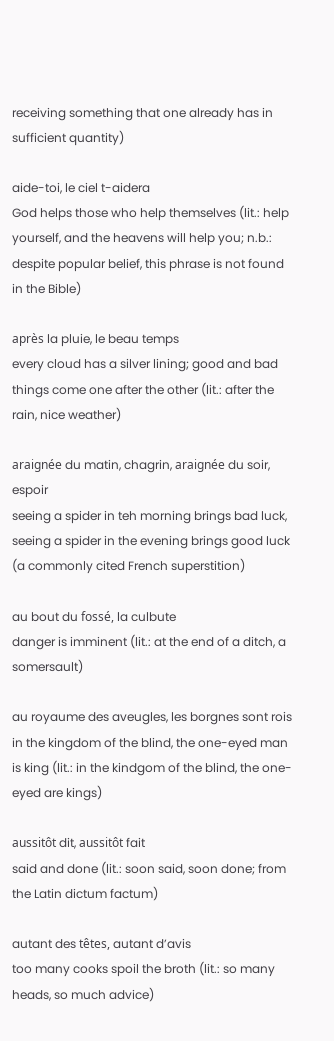receiving something that one already has in sufficient quantity)

aide-toi, le ciel t-aidera
God helps those who help themselves (lit.: help yourself, and the heavens will help you; n.b.: despite popular belief, this phrase is not found in the Bible)

après la pluie, le beau temps
every cloud has a silver lining; good and bad things come one after the other (lit.: after the rain, nice weather)

araignée du matin, chagrin, araignée du soir, espoir
seeing a spider in teh morning brings bad luck, seeing a spider in the evening brings good luck (a commonly cited French superstition)

au bout du fossé, la culbute
danger is imminent (lit.: at the end of a ditch, a somersault)

au royaume des aveugles, les borgnes sont rois
in the kingdom of the blind, the one-eyed man is king (lit.: in the kindgom of the blind, the one-eyed are kings)

aussitôt dit, aussitôt fait
said and done (lit.: soon said, soon done; from the Latin dictum factum)

autant des têtes, autant d’avis
too many cooks spoil the broth (lit.: so many heads, so much advice)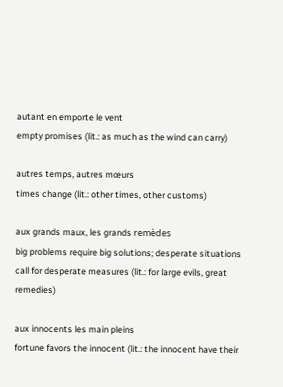autant en emporte le vent
empty promises (lit.: as much as the wind can carry)

autres temps, autres mœurs
times change (lit.: other times, other customs)

aux grands maux, les grands remèdes
big problems require big solutions; desperate situations call for desperate measures (lit.: for large evils, great remedies)

aux innocents les main pleins
fortune favors the innocent (lit.: the innocent have their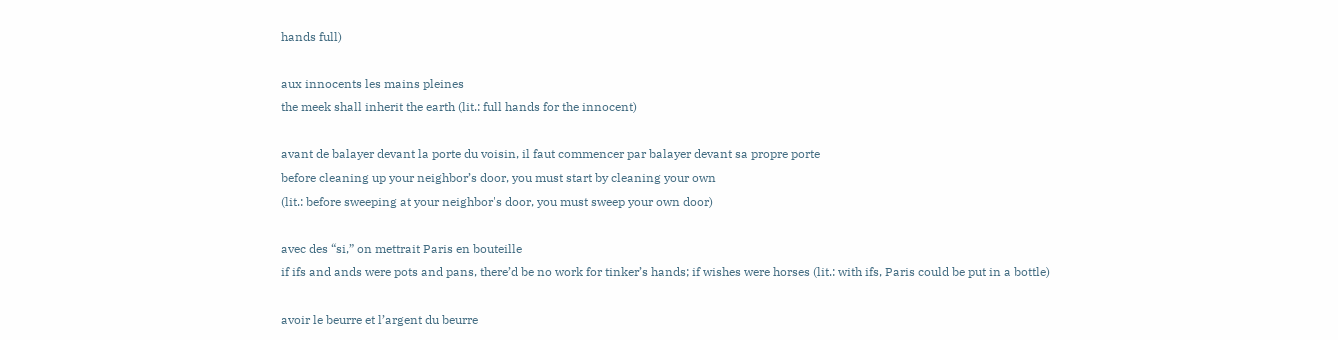hands full)

aux innocents les mains pleines
the meek shall inherit the earth (lit.: full hands for the innocent)

avant de balayer devant la porte du voisin, il faut commencer par balayer devant sa propre porte
before cleaning up your neighbor’s door, you must start by cleaning your own
(lit.: before sweeping at your neighbor's door, you must sweep your own door)

avec des “si,” on mettrait Paris en bouteille
if ifs and ands were pots and pans, there’d be no work for tinker’s hands; if wishes were horses (lit.: with ifs, Paris could be put in a bottle)

avoir le beurre et l’argent du beurre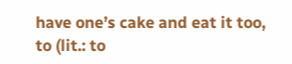have one’s cake and eat it too, to (lit.: to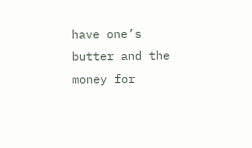have one’s butter and the money for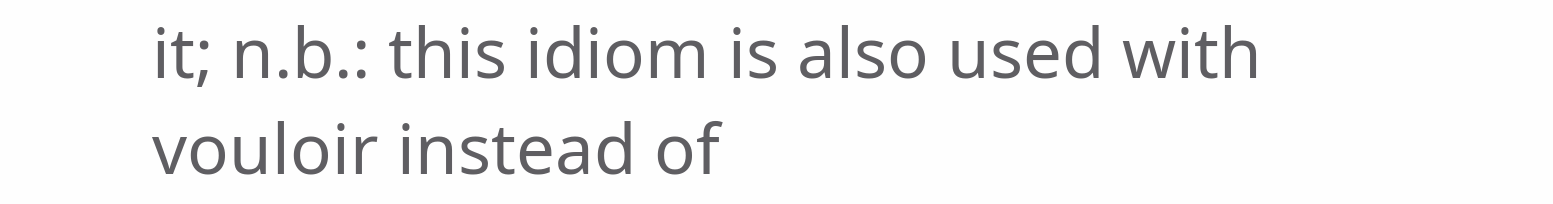it; n.b.: this idiom is also used with vouloir instead of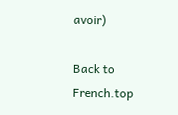avoir)

Back to French.top